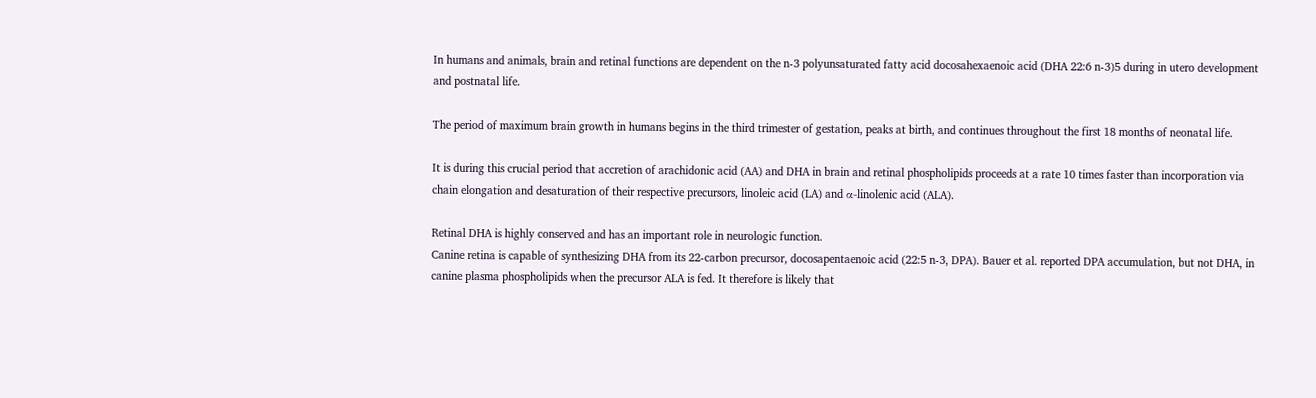In humans and animals, brain and retinal functions are dependent on the n-3 polyunsaturated fatty acid docosahexaenoic acid (DHA 22:6 n-3)5 during in utero development and postnatal life.

The period of maximum brain growth in humans begins in the third trimester of gestation, peaks at birth, and continues throughout the first 18 months of neonatal life.

It is during this crucial period that accretion of arachidonic acid (AA) and DHA in brain and retinal phospholipids proceeds at a rate 10 times faster than incorporation via chain elongation and desaturation of their respective precursors, linoleic acid (LA) and α-linolenic acid (ALA).

Retinal DHA is highly conserved and has an important role in neurologic function.
Canine retina is capable of synthesizing DHA from its 22-carbon precursor, docosapentaenoic acid (22:5 n-3, DPA). Bauer et al. reported DPA accumulation, but not DHA, in canine plasma phospholipids when the precursor ALA is fed. It therefore is likely that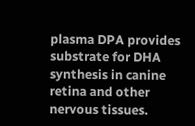plasma DPA provides substrate for DHA synthesis in canine retina and other nervous tissues.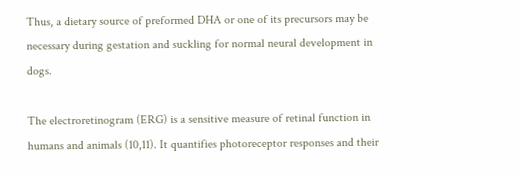Thus, a dietary source of preformed DHA or one of its precursors may be necessary during gestation and suckling for normal neural development in dogs.

The electroretinogram (ERG) is a sensitive measure of retinal function in humans and animals (10,11). It quantifies photoreceptor responses and their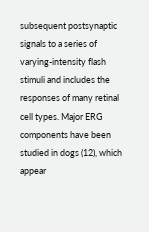subsequent postsynaptic signals to a series of varying-intensity flash stimuli and includes the responses of many retinal cell types. Major ERG components have been studied in dogs (12), which appear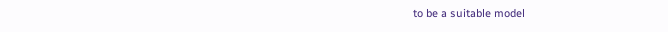to be a suitable model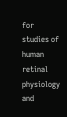for studies of human retinal physiology and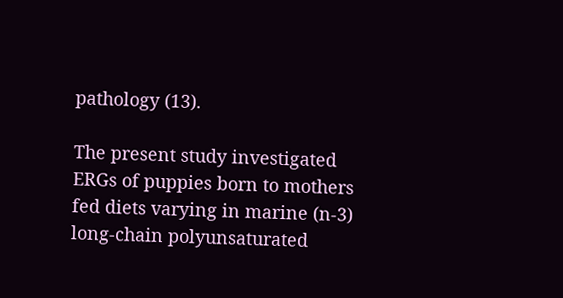pathology (13).

The present study investigated ERGs of puppies born to mothers fed diets varying in marine (n-3) long-chain polyunsaturated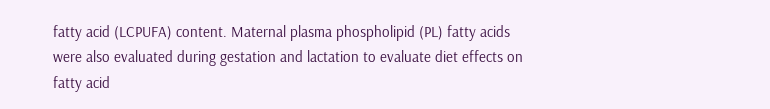fatty acid (LCPUFA) content. Maternal plasma phospholipid (PL) fatty acids were also evaluated during gestation and lactation to evaluate diet effects on fatty acid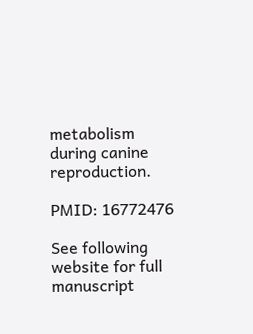metabolism during canine reproduction.

PMID: 16772476

See following website for full manuscript